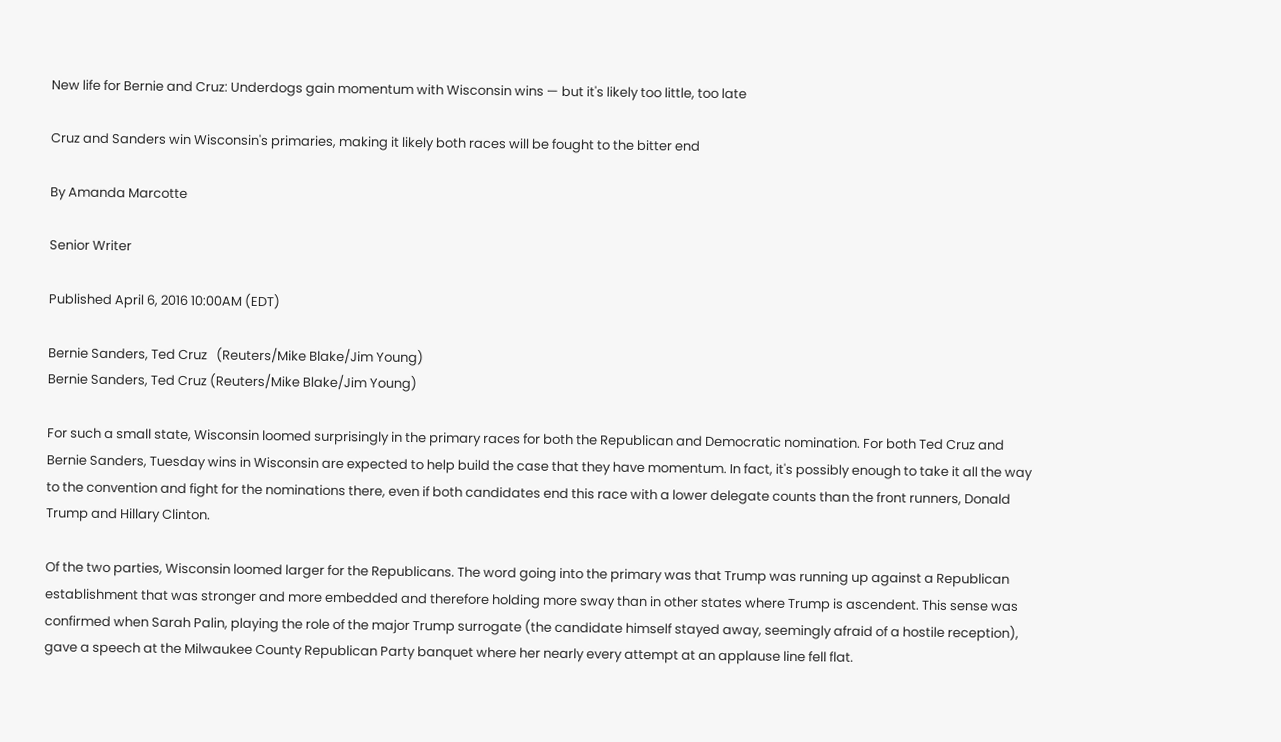New life for Bernie and Cruz: Underdogs gain momentum with Wisconsin wins — but it's likely too little, too late

Cruz and Sanders win Wisconsin's primaries, making it likely both races will be fought to the bitter end

By Amanda Marcotte

Senior Writer

Published April 6, 2016 10:00AM (EDT)

Bernie Sanders, Ted Cruz   (Reuters/Mike Blake/Jim Young)
Bernie Sanders, Ted Cruz (Reuters/Mike Blake/Jim Young)

For such a small state, Wisconsin loomed surprisingly in the primary races for both the Republican and Democratic nomination. For both Ted Cruz and Bernie Sanders, Tuesday wins in Wisconsin are expected to help build the case that they have momentum. In fact, it's possibly enough to take it all the way to the convention and fight for the nominations there, even if both candidates end this race with a lower delegate counts than the front runners, Donald Trump and Hillary Clinton.

Of the two parties, Wisconsin loomed larger for the Republicans. The word going into the primary was that Trump was running up against a Republican establishment that was stronger and more embedded and therefore holding more sway than in other states where Trump is ascendent. This sense was confirmed when Sarah Palin, playing the role of the major Trump surrogate (the candidate himself stayed away, seemingly afraid of a hostile reception), gave a speech at the Milwaukee County Republican Party banquet where her nearly every attempt at an applause line fell flat.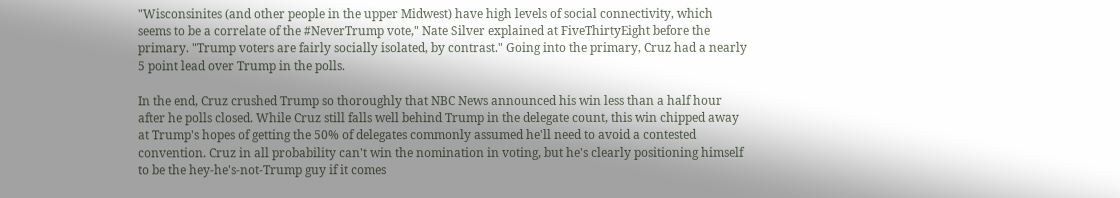"Wisconsinites (and other people in the upper Midwest) have high levels of social connectivity, which seems to be a correlate of the #NeverTrump vote," Nate Silver explained at FiveThirtyEight before the primary. "Trump voters are fairly socially isolated, by contrast." Going into the primary, Cruz had a nearly 5 point lead over Trump in the polls.

In the end, Cruz crushed Trump so thoroughly that NBC News announced his win less than a half hour after he polls closed. While Cruz still falls well behind Trump in the delegate count, this win chipped away at Trump's hopes of getting the 50% of delegates commonly assumed he'll need to avoid a contested convention. Cruz in all probability can't win the nomination in voting, but he's clearly positioning himself to be the hey-he's-not-Trump guy if it comes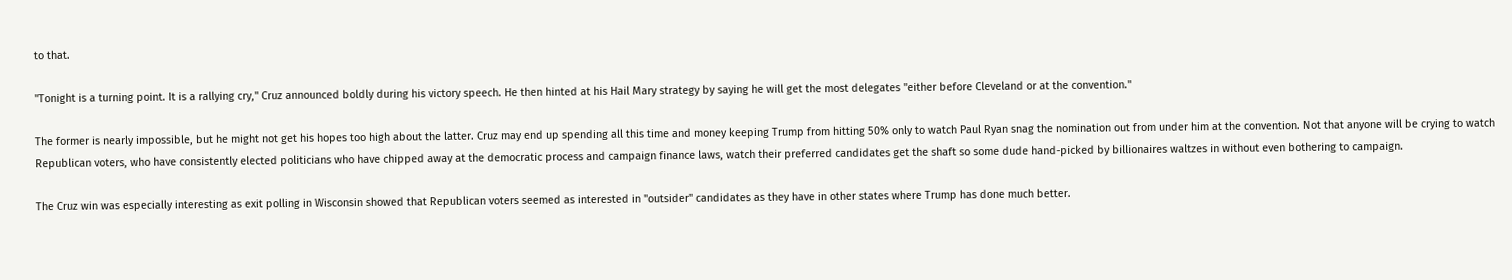to that.

"Tonight is a turning point. It is a rallying cry," Cruz announced boldly during his victory speech. He then hinted at his Hail Mary strategy by saying he will get the most delegates "either before Cleveland or at the convention."

The former is nearly impossible, but he might not get his hopes too high about the latter. Cruz may end up spending all this time and money keeping Trump from hitting 50% only to watch Paul Ryan snag the nomination out from under him at the convention. Not that anyone will be crying to watch Republican voters, who have consistently elected politicians who have chipped away at the democratic process and campaign finance laws, watch their preferred candidates get the shaft so some dude hand-picked by billionaires waltzes in without even bothering to campaign.

The Cruz win was especially interesting as exit polling in Wisconsin showed that Republican voters seemed as interested in "outsider" candidates as they have in other states where Trump has done much better.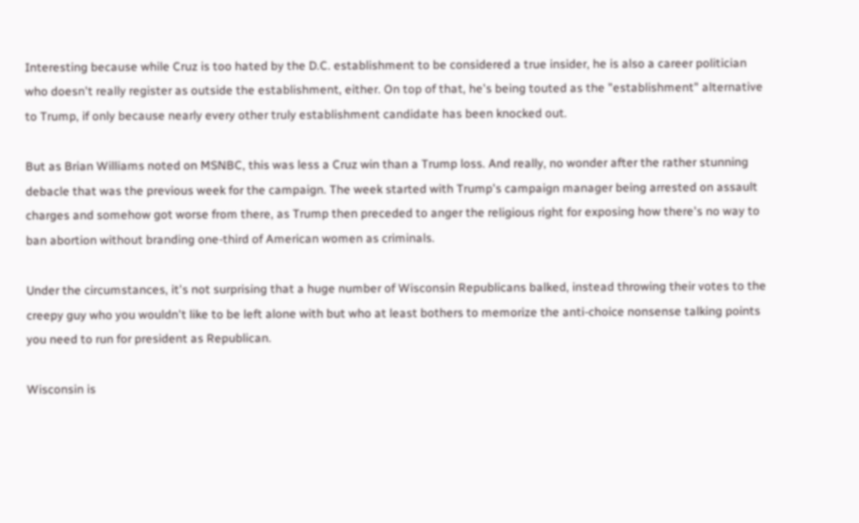Interesting because while Cruz is too hated by the D.C. establishment to be considered a true insider, he is also a career politician who doesn't really register as outside the establishment, either. On top of that, he's being touted as the "establishment" alternative to Trump, if only because nearly every other truly establishment candidate has been knocked out.

But as Brian Williams noted on MSNBC, this was less a Cruz win than a Trump loss. And really, no wonder after the rather stunning debacle that was the previous week for the campaign. The week started with Trump's campaign manager being arrested on assault charges and somehow got worse from there, as Trump then preceded to anger the religious right for exposing how there's no way to ban abortion without branding one-third of American women as criminals.

Under the circumstances, it's not surprising that a huge number of Wisconsin Republicans balked, instead throwing their votes to the creepy guy who you wouldn't like to be left alone with but who at least bothers to memorize the anti-choice nonsense talking points you need to run for president as Republican.

Wisconsin is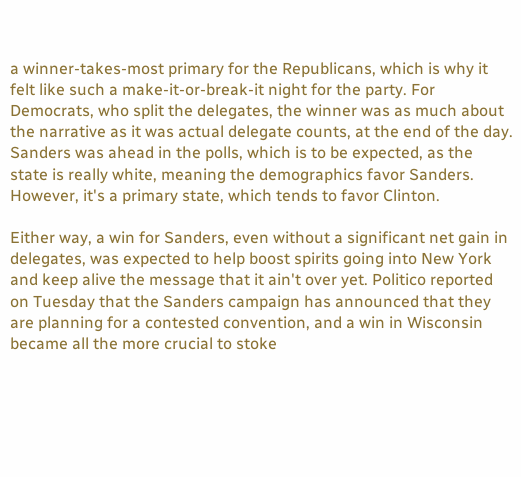a winner-takes-most primary for the Republicans, which is why it felt like such a make-it-or-break-it night for the party. For Democrats, who split the delegates, the winner was as much about the narrative as it was actual delegate counts, at the end of the day. Sanders was ahead in the polls, which is to be expected, as the state is really white, meaning the demographics favor Sanders. However, it's a primary state, which tends to favor Clinton.

Either way, a win for Sanders, even without a significant net gain in delegates, was expected to help boost spirits going into New York and keep alive the message that it ain't over yet. Politico reported on Tuesday that the Sanders campaign has announced that they are planning for a contested convention, and a win in Wisconsin became all the more crucial to stoke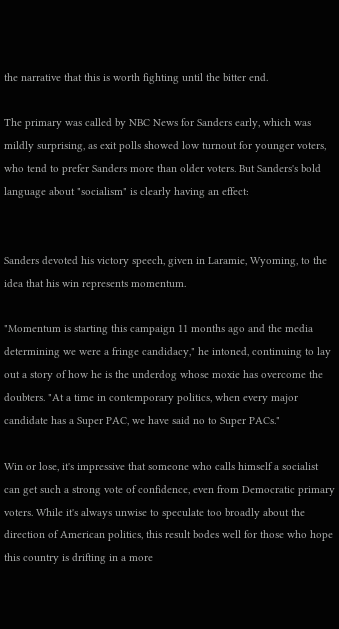the narrative that this is worth fighting until the bitter end.

The primary was called by NBC News for Sanders early, which was mildly surprising, as exit polls showed low turnout for younger voters, who tend to prefer Sanders more than older voters. But Sanders's bold language about "socialism" is clearly having an effect:


Sanders devoted his victory speech, given in Laramie, Wyoming, to the idea that his win represents momentum.

"Momentum is starting this campaign 11 months ago and the media determining we were a fringe candidacy," he intoned, continuing to lay out a story of how he is the underdog whose moxie has overcome the doubters. "At a time in contemporary politics, when every major candidate has a Super PAC, we have said no to Super PACs."

Win or lose, it's impressive that someone who calls himself a socialist can get such a strong vote of confidence, even from Democratic primary voters. While it's always unwise to speculate too broadly about the direction of American politics, this result bodes well for those who hope this country is drifting in a more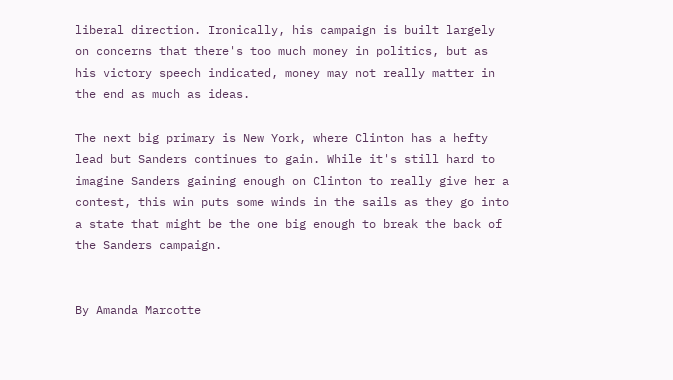liberal direction. Ironically, his campaign is built largely on concerns that there's too much money in politics, but as his victory speech indicated, money may not really matter in the end as much as ideas.

The next big primary is New York, where Clinton has a hefty lead but Sanders continues to gain. While it's still hard to imagine Sanders gaining enough on Clinton to really give her a contest, this win puts some winds in the sails as they go into a state that might be the one big enough to break the back of the Sanders campaign.


By Amanda Marcotte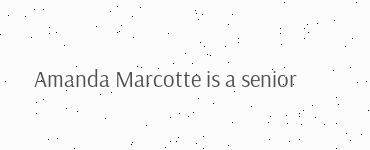Amanda Marcotte is a senior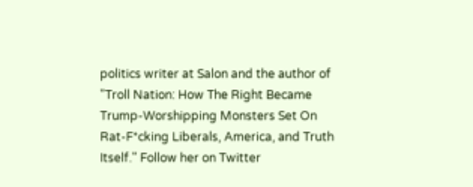politics writer at Salon and the author of "Troll Nation: How The Right Became Trump-Worshipping Monsters Set On Rat-F*cking Liberals, America, and Truth Itself." Follow her on Twitter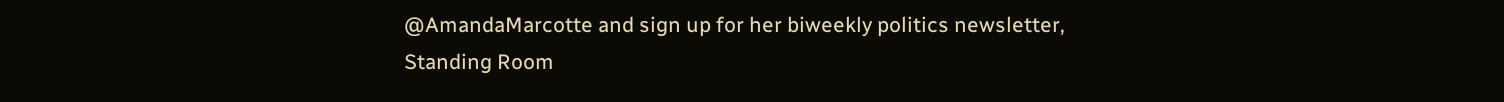@AmandaMarcotte and sign up for her biweekly politics newsletter, Standing Room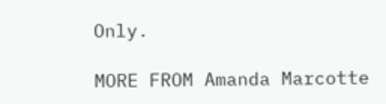Only.

MORE FROM Amanda Marcotte